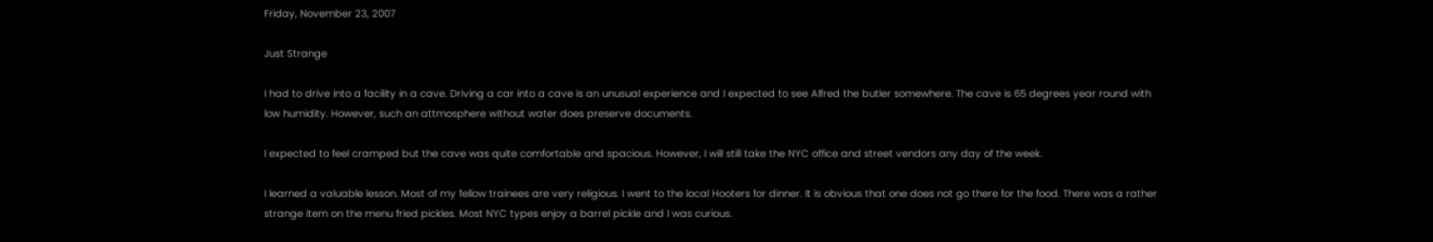Friday, November 23, 2007

Just Strange

I had to drive into a facility in a cave. Driving a car into a cave is an unusual experience and I expected to see Alfred the butler somewhere. The cave is 65 degrees year round with low humidity. However, such an attmosphere without water does preserve documents.

I expected to feel cramped but the cave was quite comfortable and spacious. However, I will still take the NYC office and street vendors any day of the week.

I learned a valuable lesson. Most of my fellow trainees are very religious. I went to the local Hooters for dinner. It is obvious that one does not go there for the food. There was a rather strange item on the menu fried pickles. Most NYC types enjoy a barrel pickle and I was curious.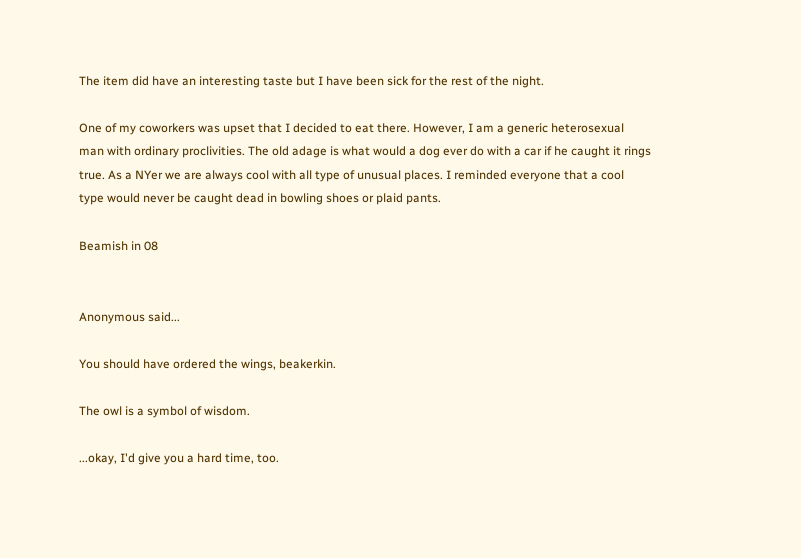The item did have an interesting taste but I have been sick for the rest of the night.

One of my coworkers was upset that I decided to eat there. However, I am a generic heterosexual man with ordinary proclivities. The old adage is what would a dog ever do with a car if he caught it rings true. As a NYer we are always cool with all type of unusual places. I reminded everyone that a cool type would never be caught dead in bowling shoes or plaid pants.

Beamish in 08


Anonymous said...

You should have ordered the wings, beakerkin.

The owl is a symbol of wisdom.

...okay, I'd give you a hard time, too.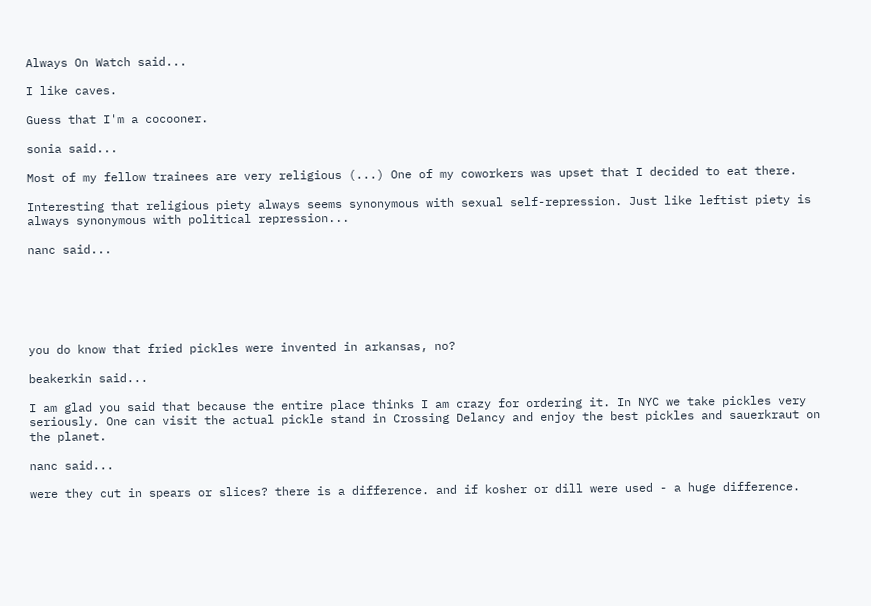Always On Watch said...

I like caves.

Guess that I'm a cocooner.

sonia said...

Most of my fellow trainees are very religious (...) One of my coworkers was upset that I decided to eat there.

Interesting that religious piety always seems synonymous with sexual self-repression. Just like leftist piety is always synonymous with political repression...

nanc said...






you do know that fried pickles were invented in arkansas, no?

beakerkin said...

I am glad you said that because the entire place thinks I am crazy for ordering it. In NYC we take pickles very seriously. One can visit the actual pickle stand in Crossing Delancy and enjoy the best pickles and sauerkraut on the planet.

nanc said...

were they cut in spears or slices? there is a difference. and if kosher or dill were used - a huge difference.